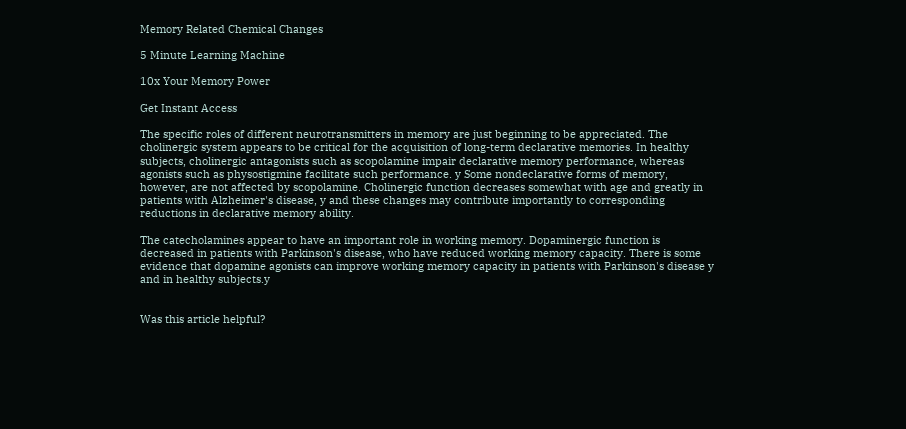Memory Related Chemical Changes

5 Minute Learning Machine

10x Your Memory Power

Get Instant Access

The specific roles of different neurotransmitters in memory are just beginning to be appreciated. The cholinergic system appears to be critical for the acquisition of long-term declarative memories. In healthy subjects, cholinergic antagonists such as scopolamine impair declarative memory performance, whereas agonists such as physostigmine facilitate such performance. y Some nondeclarative forms of memory, however, are not affected by scopolamine. Cholinergic function decreases somewhat with age and greatly in patients with Alzheimer's disease, y and these changes may contribute importantly to corresponding reductions in declarative memory ability.

The catecholamines appear to have an important role in working memory. Dopaminergic function is decreased in patients with Parkinson's disease, who have reduced working memory capacity. There is some evidence that dopamine agonists can improve working memory capacity in patients with Parkinson's disease y and in healthy subjects.y


Was this article helpful?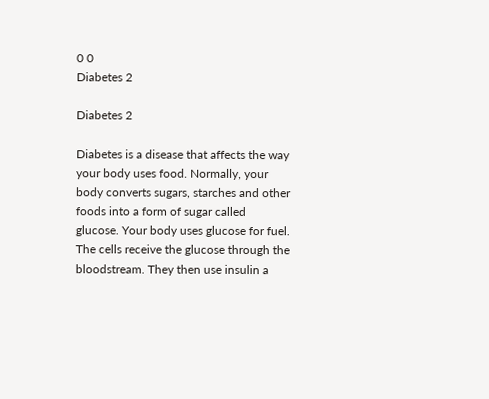0 0
Diabetes 2

Diabetes 2

Diabetes is a disease that affects the way your body uses food. Normally, your body converts sugars, starches and other foods into a form of sugar called glucose. Your body uses glucose for fuel. The cells receive the glucose through the bloodstream. They then use insulin a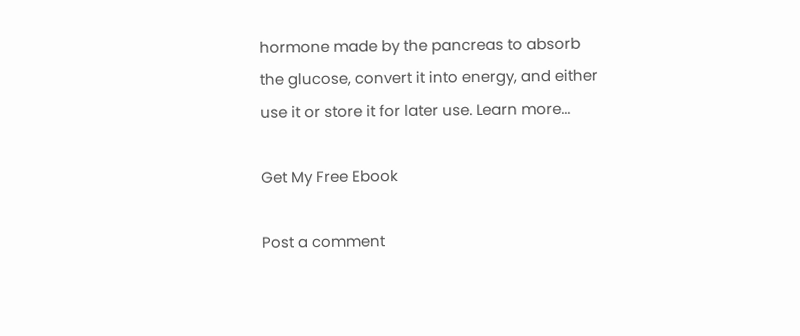hormone made by the pancreas to absorb the glucose, convert it into energy, and either use it or store it for later use. Learn more...

Get My Free Ebook

Post a comment